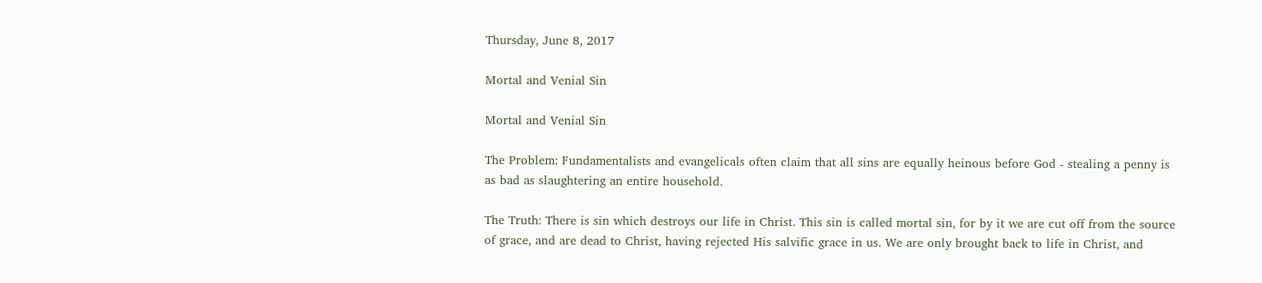Thursday, June 8, 2017

Mortal and Venial Sin

Mortal and Venial Sin

The Problem: Fundamentalists and evangelicals often claim that all sins are equally heinous before God - stealing a penny is as bad as slaughtering an entire household.

The Truth: There is sin which destroys our life in Christ. This sin is called mortal sin, for by it we are cut off from the source of grace, and are dead to Christ, having rejected His salvific grace in us. We are only brought back to life in Christ, and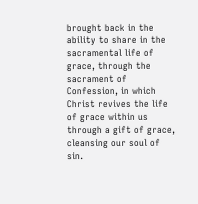brought back in the ability to share in the sacramental life of grace, through the sacrament of Confession, in which Christ revives the life of grace within us through a gift of grace, cleansing our soul of sin.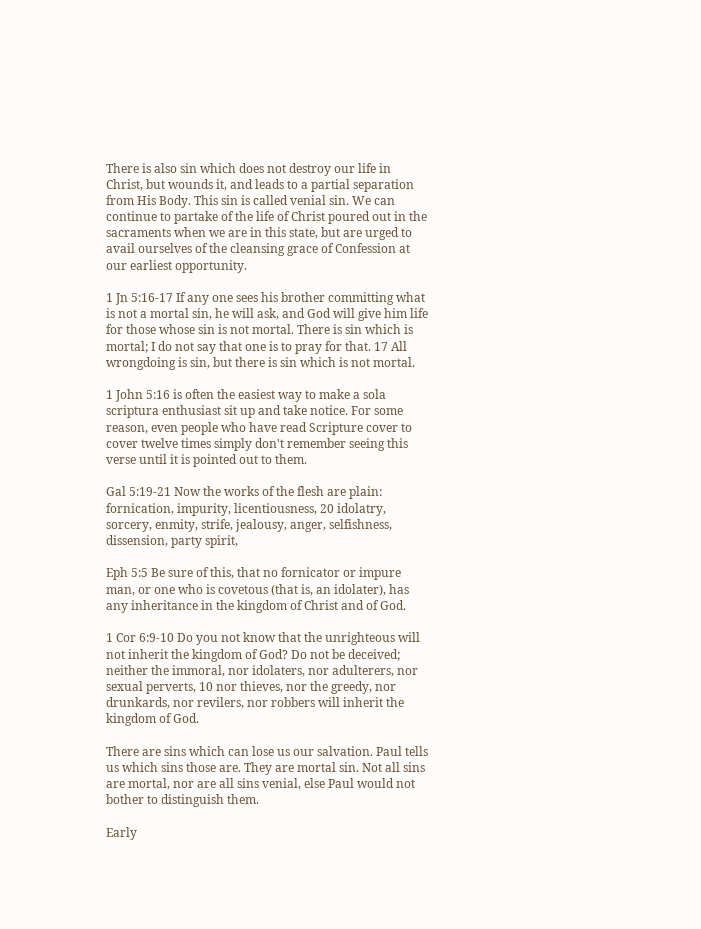There is also sin which does not destroy our life in Christ, but wounds it, and leads to a partial separation from His Body. This sin is called venial sin. We can continue to partake of the life of Christ poured out in the sacraments when we are in this state, but are urged to avail ourselves of the cleansing grace of Confession at our earliest opportunity.

1 Jn 5:16-17 If any one sees his brother committing what is not a mortal sin, he will ask, and God will give him life for those whose sin is not mortal. There is sin which is mortal; I do not say that one is to pray for that. 17 All wrongdoing is sin, but there is sin which is not mortal.

1 John 5:16 is often the easiest way to make a sola scriptura enthusiast sit up and take notice. For some reason, even people who have read Scripture cover to cover twelve times simply don't remember seeing this verse until it is pointed out to them.

Gal 5:19-21 Now the works of the flesh are plain: fornication, impurity, licentiousness, 20 idolatry, sorcery, enmity, strife, jealousy, anger, selfishness, dissension, party spirit,

Eph 5:5 Be sure of this, that no fornicator or impure man, or one who is covetous (that is, an idolater), has any inheritance in the kingdom of Christ and of God.

1 Cor 6:9-10 Do you not know that the unrighteous will not inherit the kingdom of God? Do not be deceived; neither the immoral, nor idolaters, nor adulterers, nor sexual perverts, 10 nor thieves, nor the greedy, nor drunkards, nor revilers, nor robbers will inherit the kingdom of God.

There are sins which can lose us our salvation. Paul tells us which sins those are. They are mortal sin. Not all sins are mortal, nor are all sins venial, else Paul would not bother to distinguish them.

Early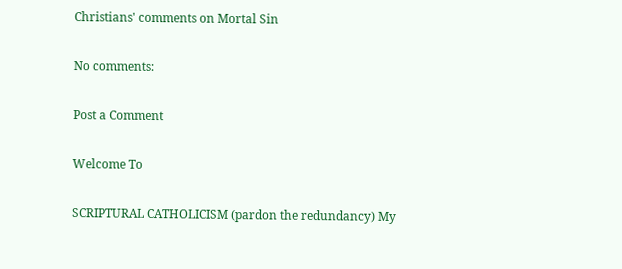Christians' comments on Mortal Sin

No comments:

Post a Comment

Welcome To

SCRIPTURAL CATHOLICISM (pardon the redundancy) My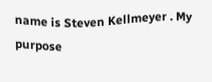name is Steven Kellmeyer . My purpose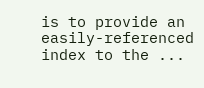is to provide an easily-referenced index to the ...